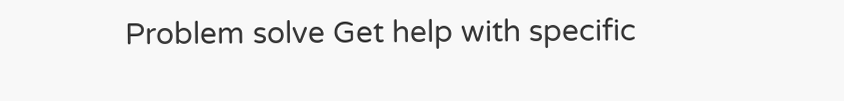Problem solve Get help with specific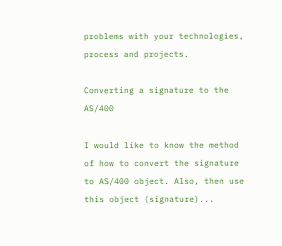problems with your technologies, process and projects.

Converting a signature to the AS/400

I would like to know the method of how to convert the signature to AS/400 object. Also, then use this object (signature)...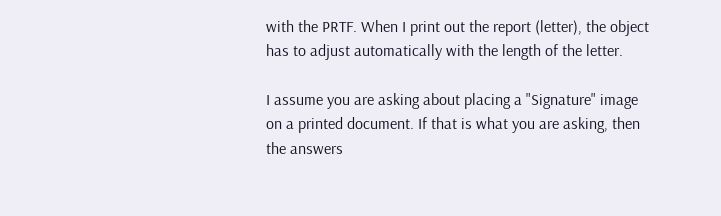with the PRTF. When I print out the report (letter), the object has to adjust automatically with the length of the letter.

I assume you are asking about placing a "Signature" image on a printed document. If that is what you are asking, then the answers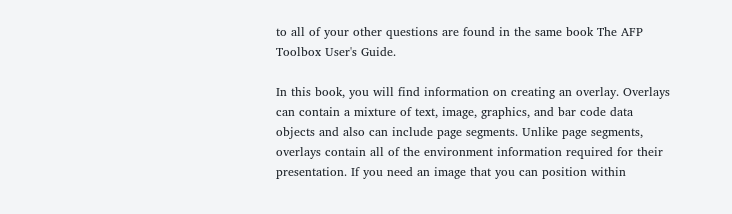to all of your other questions are found in the same book The AFP Toolbox User's Guide.

In this book, you will find information on creating an overlay. Overlays can contain a mixture of text, image, graphics, and bar code data objects and also can include page segments. Unlike page segments, overlays contain all of the environment information required for their presentation. If you need an image that you can position within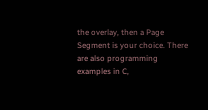the overlay, then a Page Segment is your choice. There are also programming examples in C,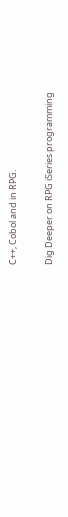C++, Cobol and in RPG.

Dig Deeper on RPG iSeries programming